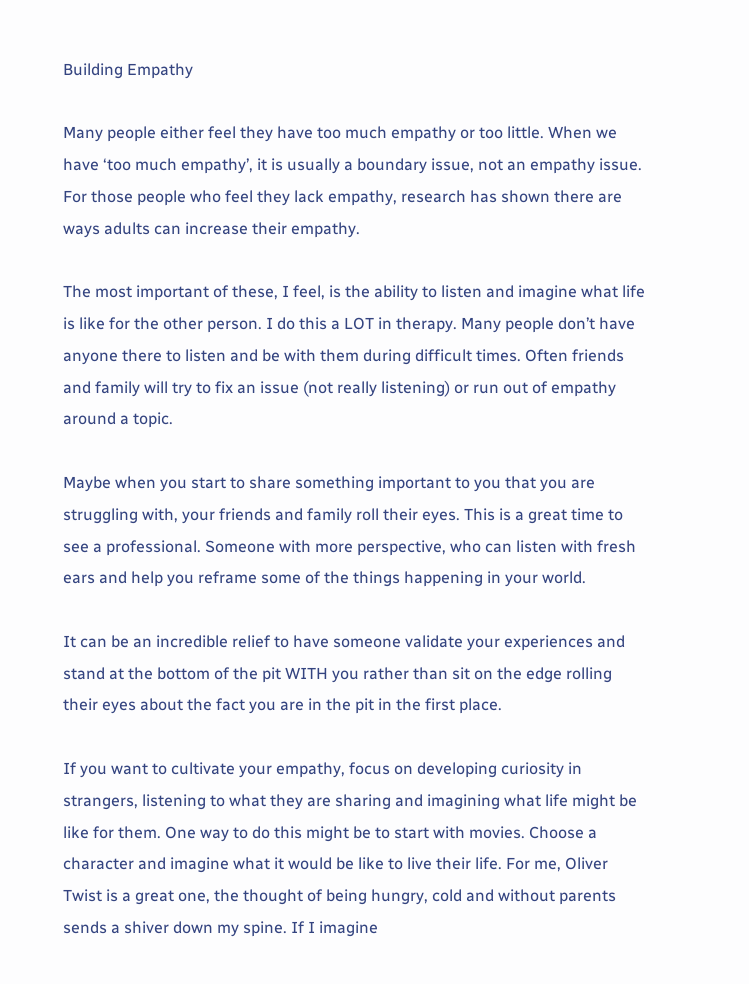Building Empathy

Many people either feel they have too much empathy or too little. When we have ‘too much empathy’, it is usually a boundary issue, not an empathy issue. For those people who feel they lack empathy, research has shown there are ways adults can increase their empathy.

The most important of these, I feel, is the ability to listen and imagine what life is like for the other person. I do this a LOT in therapy. Many people don’t have anyone there to listen and be with them during difficult times. Often friends and family will try to fix an issue (not really listening) or run out of empathy around a topic.

Maybe when you start to share something important to you that you are struggling with, your friends and family roll their eyes. This is a great time to see a professional. Someone with more perspective, who can listen with fresh ears and help you reframe some of the things happening in your world.

It can be an incredible relief to have someone validate your experiences and stand at the bottom of the pit WITH you rather than sit on the edge rolling their eyes about the fact you are in the pit in the first place.

If you want to cultivate your empathy, focus on developing curiosity in strangers, listening to what they are sharing and imagining what life might be like for them. One way to do this might be to start with movies. Choose a character and imagine what it would be like to live their life. For me, Oliver Twist is a great one, the thought of being hungry, cold and without parents sends a shiver down my spine. If I imagine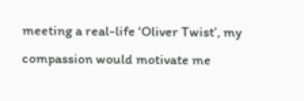meeting a real-life ‘Oliver Twist’, my compassion would motivate me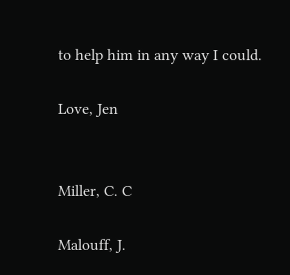to help him in any way I could.

Love, Jen


Miller, C. C

Malouff, J.